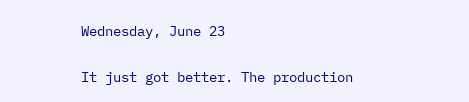Wednesday, June 23


It just got better. The production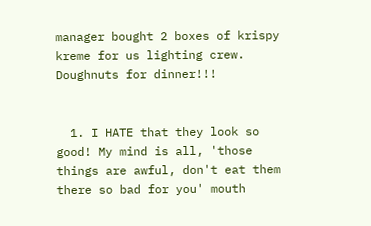manager bought 2 boxes of krispy kreme for us lighting crew. Doughnuts for dinner!!!


  1. I HATE that they look so good! My mind is all, 'those things are awful, don't eat them there so bad for you' mouth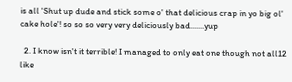is all 'Shut up dude and stick some o' that delicious crap in yo big ol' cake hole'! so so so very very deliciously bad.......yup

  2. I know isn't it terrible! I managed to only eat one though not all12 like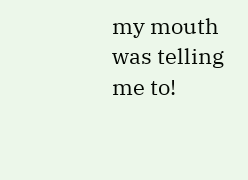my mouth was telling me to!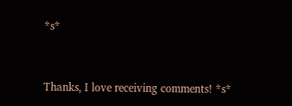*s*


Thanks, I love receiving comments! *s*